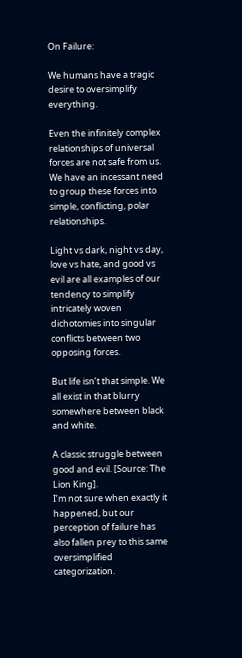On Failure:

We humans have a tragic desire to oversimplify everything.

Even the infinitely complex relationships of universal forces are not safe from us. We have an incessant need to group these forces into simple, conflicting, polar relationships.

Light vs dark, night vs day, love vs hate, and good vs evil are all examples of our tendency to simplify intricately woven dichotomies into singular conflicts between two opposing forces.

But life isn’t that simple. We all exist in that blurry somewhere between black and white.

A classic struggle between good and evil. [Source: The Lion King].
I’m not sure when exactly it happened, but our perception of failure has also fallen prey to this same oversimplified categorization.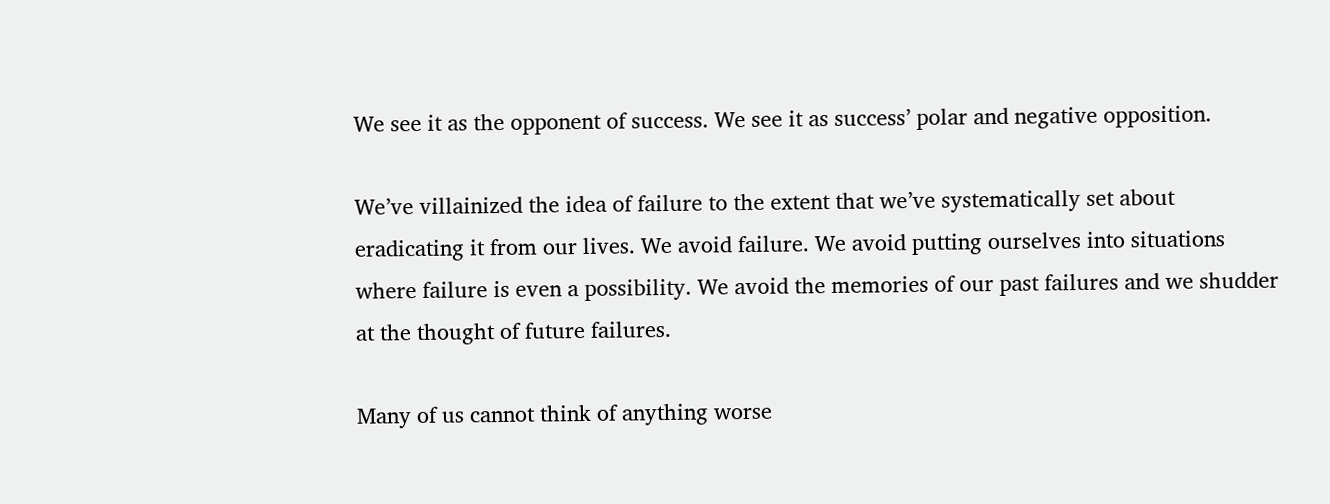We see it as the opponent of success. We see it as success’ polar and negative opposition.

We’ve villainized the idea of failure to the extent that we’ve systematically set about eradicating it from our lives. We avoid failure. We avoid putting ourselves into situations where failure is even a possibility. We avoid the memories of our past failures and we shudder at the thought of future failures.

Many of us cannot think of anything worse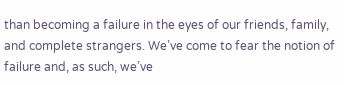than becoming a failure in the eyes of our friends, family, and complete strangers. We’ve come to fear the notion of failure and, as such, we’ve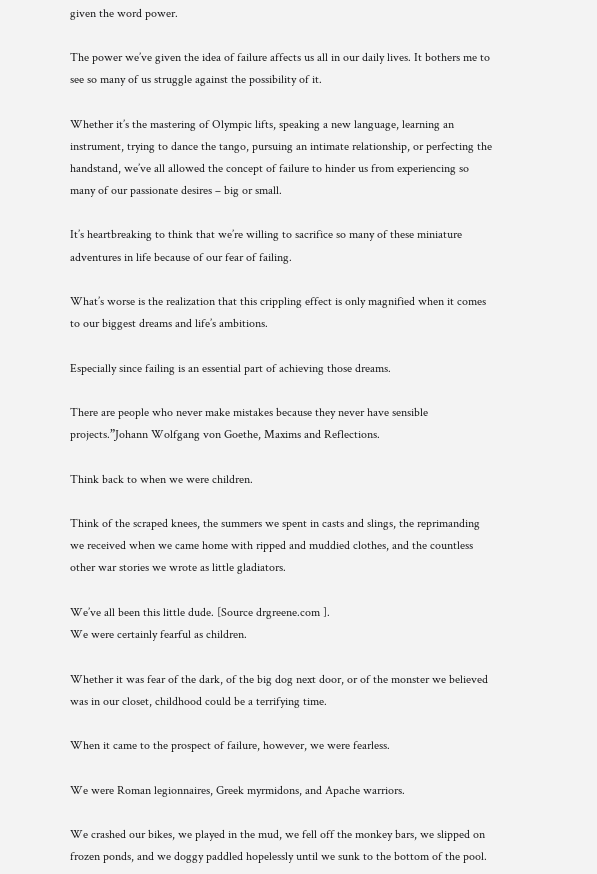given the word power.

The power we’ve given the idea of failure affects us all in our daily lives. It bothers me to see so many of us struggle against the possibility of it.

Whether it’s the mastering of Olympic lifts, speaking a new language, learning an instrument, trying to dance the tango, pursuing an intimate relationship, or perfecting the handstand, we’ve all allowed the concept of failure to hinder us from experiencing so many of our passionate desires – big or small.

It’s heartbreaking to think that we’re willing to sacrifice so many of these miniature adventures in life because of our fear of failing.

What’s worse is the realization that this crippling effect is only magnified when it comes to our biggest dreams and life’s ambitions.

Especially since failing is an essential part of achieving those dreams.

There are people who never make mistakes because they never have sensible projects.”Johann Wolfgang von Goethe, Maxims and Reflections.

Think back to when we were children.

Think of the scraped knees, the summers we spent in casts and slings, the reprimanding we received when we came home with ripped and muddied clothes, and the countless other war stories we wrote as little gladiators.

We’ve all been this little dude. [Source drgreene.com ].
We were certainly fearful as children.

Whether it was fear of the dark, of the big dog next door, or of the monster we believed was in our closet, childhood could be a terrifying time.

When it came to the prospect of failure, however, we were fearless.

We were Roman legionnaires, Greek myrmidons, and Apache warriors.

We crashed our bikes, we played in the mud, we fell off the monkey bars, we slipped on frozen ponds, and we doggy paddled hopelessly until we sunk to the bottom of the pool.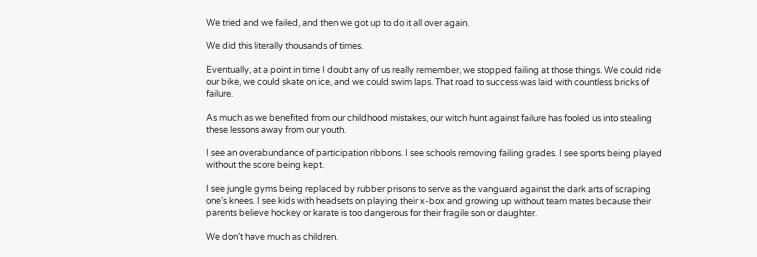We tried and we failed, and then we got up to do it all over again.

We did this literally thousands of times.

Eventually, at a point in time I doubt any of us really remember, we stopped failing at those things. We could ride our bike, we could skate on ice, and we could swim laps. That road to success was laid with countless bricks of failure.

As much as we benefited from our childhood mistakes, our witch hunt against failure has fooled us into stealing these lessons away from our youth.

I see an overabundance of participation ribbons. I see schools removing failing grades. I see sports being played without the score being kept.

I see jungle gyms being replaced by rubber prisons to serve as the vanguard against the dark arts of scraping one’s knees. I see kids with headsets on playing their x-box and growing up without team mates because their parents believe hockey or karate is too dangerous for their fragile son or daughter.

We don’t have much as children.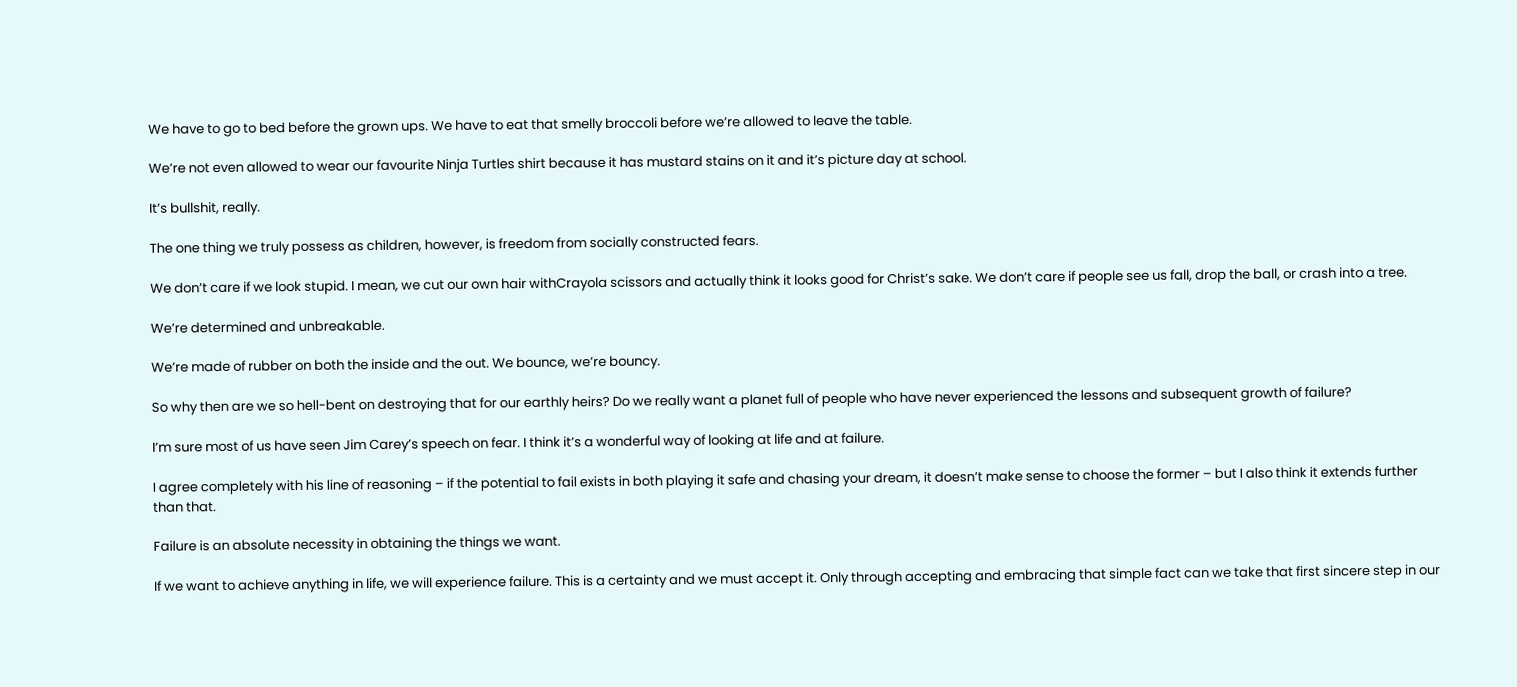We have to go to bed before the grown ups. We have to eat that smelly broccoli before we’re allowed to leave the table.

We’re not even allowed to wear our favourite Ninja Turtles shirt because it has mustard stains on it and it’s picture day at school.

It’s bullshit, really.

The one thing we truly possess as children, however, is freedom from socially constructed fears.

We don’t care if we look stupid. I mean, we cut our own hair withCrayola scissors and actually think it looks good for Christ’s sake. We don’t care if people see us fall, drop the ball, or crash into a tree.

We’re determined and unbreakable.

We’re made of rubber on both the inside and the out. We bounce, we’re bouncy.

So why then are we so hell-bent on destroying that for our earthly heirs? Do we really want a planet full of people who have never experienced the lessons and subsequent growth of failure?

I’m sure most of us have seen Jim Carey’s speech on fear. I think it’s a wonderful way of looking at life and at failure.

I agree completely with his line of reasoning – if the potential to fail exists in both playing it safe and chasing your dream, it doesn’t make sense to choose the former – but I also think it extends further than that.

Failure is an absolute necessity in obtaining the things we want.

If we want to achieve anything in life, we will experience failure. This is a certainty and we must accept it. Only through accepting and embracing that simple fact can we take that first sincere step in our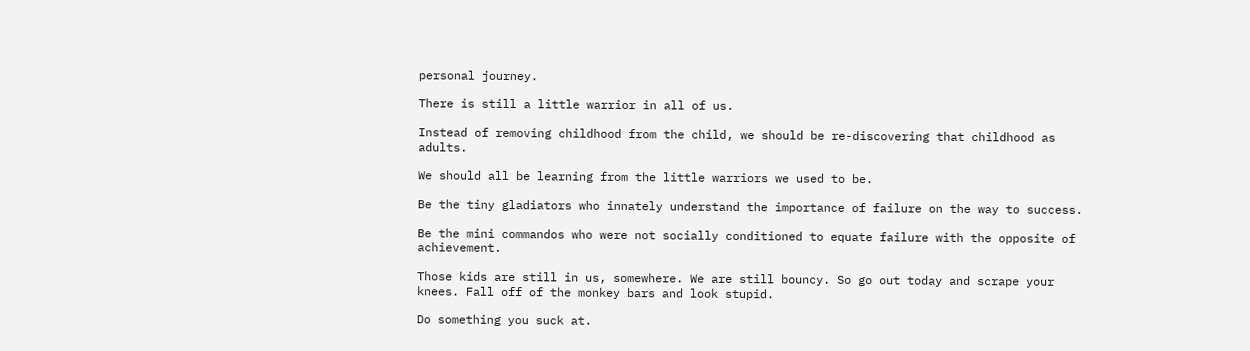personal journey.

There is still a little warrior in all of us.

Instead of removing childhood from the child, we should be re-discovering that childhood as adults.

We should all be learning from the little warriors we used to be.

Be the tiny gladiators who innately understand the importance of failure on the way to success.

Be the mini commandos who were not socially conditioned to equate failure with the opposite of achievement.

Those kids are still in us, somewhere. We are still bouncy. So go out today and scrape your knees. Fall off of the monkey bars and look stupid.

Do something you suck at.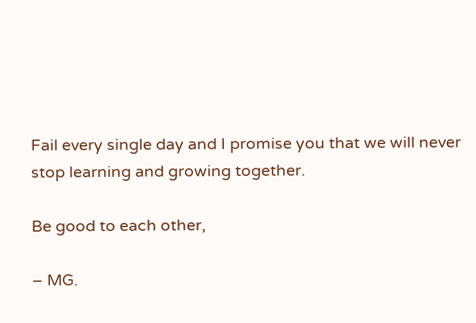Fail every single day and I promise you that we will never stop learning and growing together.

Be good to each other,

– MG.